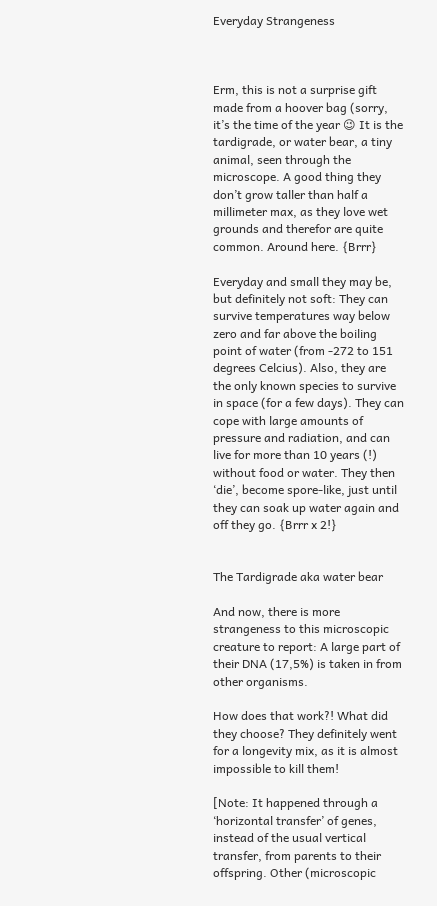Everyday Strangeness



Erm, this is not a surprise gift made from a hoover bag (sorry, it’s the time of the year 😉 It is the tardigrade, or water bear, a tiny animal, seen through the microscope. A good thing they don’t grow taller than half a millimeter max, as they love wet grounds and therefor are quite common. Around here. {Brrr}

Everyday and small they may be, but definitely not soft: They can survive temperatures way below zero and far above the boiling point of water (from -272 to 151 degrees Celcius). Also, they are the only known species to survive in space (for a few days). They can cope with large amounts of pressure and radiation, and can live for more than 10 years (!) without food or water. They then ‘die’, become spore-like, just until they can soak up water again and off they go. {Brrr x 2!}


The Tardigrade aka water bear

And now, there is more strangeness to this microscopic creature to report: A large part of their DNA (17,5%) is taken in from other organisms.

How does that work?! What did they choose? They definitely went for a longevity mix, as it is almost impossible to kill them!

[Note: It happened through a ‘horizontal transfer’ of genes, instead of the usual vertical transfer, from parents to their offspring. Other (microscopic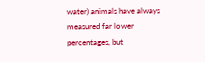water) animals have always measured far lower percentages, but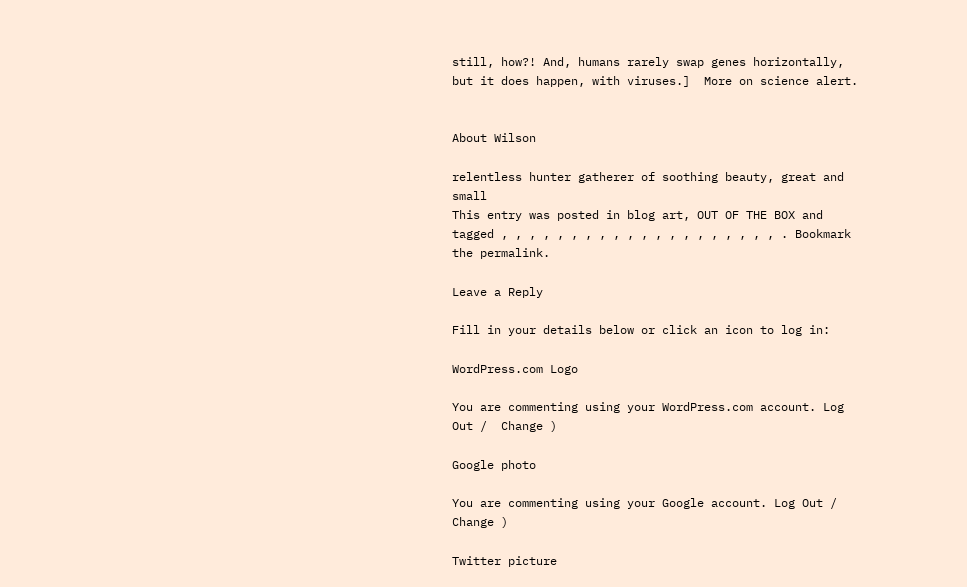still, how?! And, humans rarely swap genes horizontally, but it does happen, with viruses.]  More on science alert.


About Wilson

relentless hunter gatherer of soothing beauty, great and small
This entry was posted in blog art, OUT OF THE BOX and tagged , , , , , , , , , , , , , , , , , , , , . Bookmark the permalink.

Leave a Reply

Fill in your details below or click an icon to log in:

WordPress.com Logo

You are commenting using your WordPress.com account. Log Out /  Change )

Google photo

You are commenting using your Google account. Log Out /  Change )

Twitter picture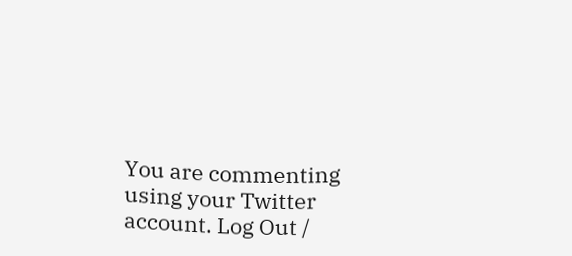You are commenting using your Twitter account. Log Out /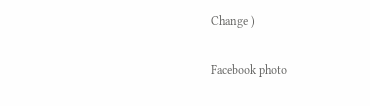Change )

Facebook photo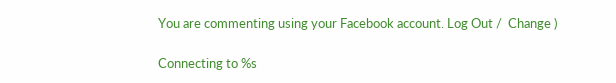You are commenting using your Facebook account. Log Out /  Change )

Connecting to %s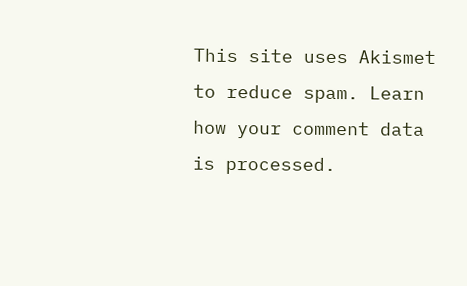This site uses Akismet to reduce spam. Learn how your comment data is processed.